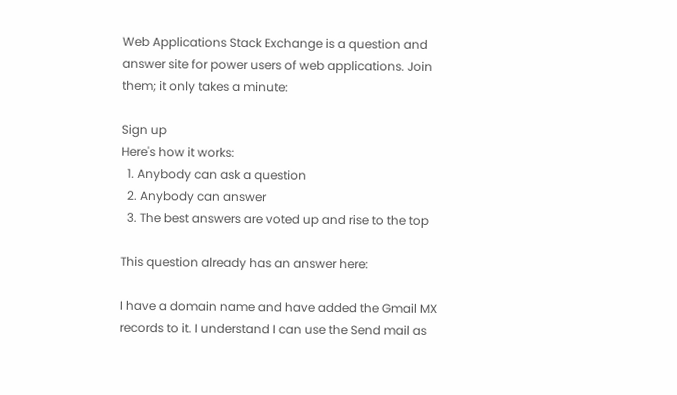Web Applications Stack Exchange is a question and answer site for power users of web applications. Join them; it only takes a minute:

Sign up
Here's how it works:
  1. Anybody can ask a question
  2. Anybody can answer
  3. The best answers are voted up and rise to the top

This question already has an answer here:

I have a domain name and have added the Gmail MX records to it. I understand I can use the Send mail as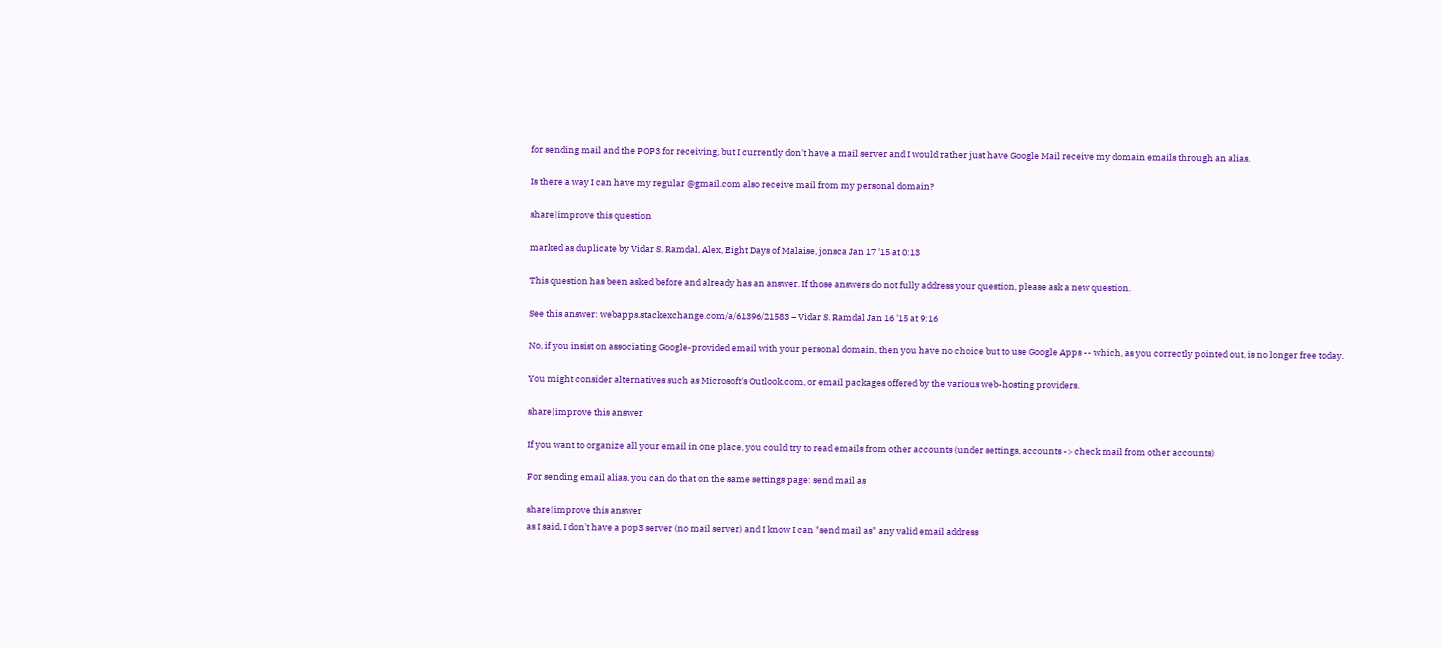for sending mail and the POP3 for receiving, but I currently don't have a mail server and I would rather just have Google Mail receive my domain emails through an alias.

Is there a way I can have my regular @gmail.com also receive mail from my personal domain?

share|improve this question

marked as duplicate by Vidar S. Ramdal, Alex, Eight Days of Malaise, jonsca Jan 17 '15 at 0:13

This question has been asked before and already has an answer. If those answers do not fully address your question, please ask a new question.

See this answer: webapps.stackexchange.com/a/61396/21583 – Vidar S. Ramdal Jan 16 '15 at 9:16

No, if you insist on associating Google-provided email with your personal domain, then you have no choice but to use Google Apps -- which, as you correctly pointed out, is no longer free today.

You might consider alternatives such as Microsoft's Outlook.com, or email packages offered by the various web-hosting providers.

share|improve this answer

If you want to organize all your email in one place, you could try to read emails from other accounts (under settings, accounts -> check mail from other accounts)

For sending email alias, you can do that on the same settings page: send mail as

share|improve this answer
as I said, I don't have a pop3 server (no mail server) and I know I can "send mail as" any valid email address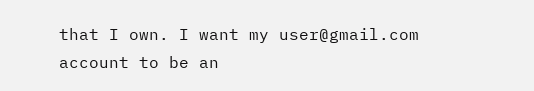that I own. I want my user@gmail.com account to be an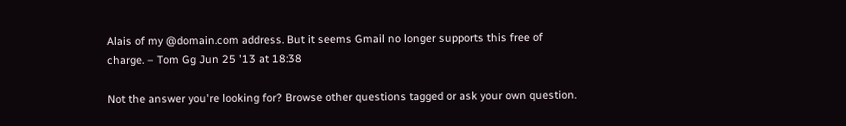Alais of my @domain.com address. But it seems Gmail no longer supports this free of charge. – Tom Gg Jun 25 '13 at 18:38

Not the answer you're looking for? Browse other questions tagged or ask your own question.